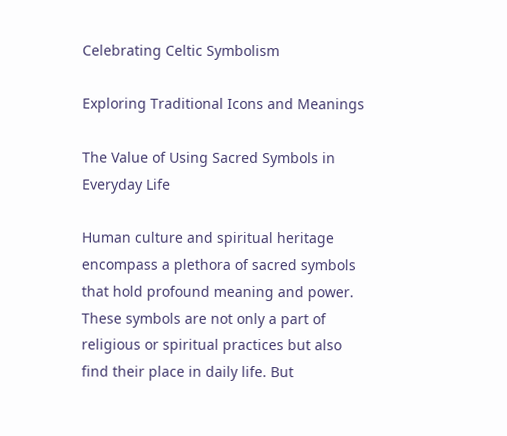Celebrating Celtic Symbolism

Exploring Traditional Icons and Meanings

The Value of Using Sacred Symbols in Everyday Life

Human culture and spiritual heritage encompass a plethora of sacred symbols that hold profound meaning and power. These symbols are not only a part of religious or spiritual practices but also find their place in daily life. But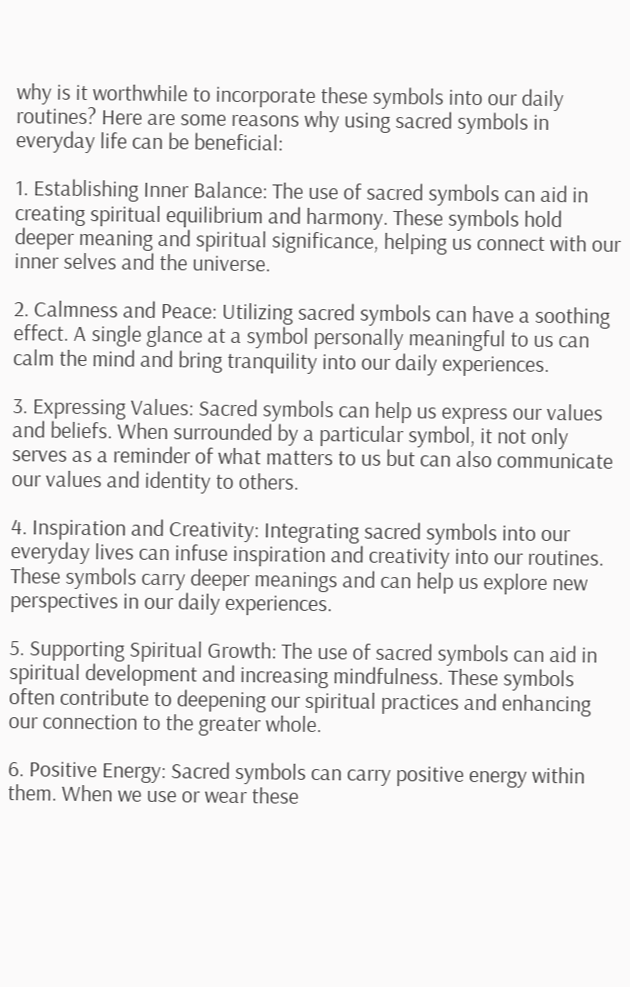why is it worthwhile to incorporate these symbols into our daily routines? Here are some reasons why using sacred symbols in everyday life can be beneficial:

1. Establishing Inner Balance: The use of sacred symbols can aid in creating spiritual equilibrium and harmony. These symbols hold deeper meaning and spiritual significance, helping us connect with our inner selves and the universe.

2. Calmness and Peace: Utilizing sacred symbols can have a soothing effect. A single glance at a symbol personally meaningful to us can calm the mind and bring tranquility into our daily experiences.

3. Expressing Values: Sacred symbols can help us express our values and beliefs. When surrounded by a particular symbol, it not only serves as a reminder of what matters to us but can also communicate our values and identity to others.

4. Inspiration and Creativity: Integrating sacred symbols into our everyday lives can infuse inspiration and creativity into our routines. These symbols carry deeper meanings and can help us explore new perspectives in our daily experiences.

5. Supporting Spiritual Growth: The use of sacred symbols can aid in spiritual development and increasing mindfulness. These symbols often contribute to deepening our spiritual practices and enhancing our connection to the greater whole.

6. Positive Energy: Sacred symbols can carry positive energy within them. When we use or wear these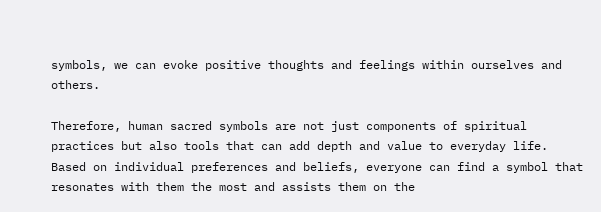symbols, we can evoke positive thoughts and feelings within ourselves and others.

Therefore, human sacred symbols are not just components of spiritual practices but also tools that can add depth and value to everyday life. Based on individual preferences and beliefs, everyone can find a symbol that resonates with them the most and assists them on the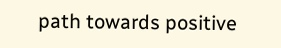path towards positive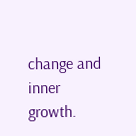change and inner growth.